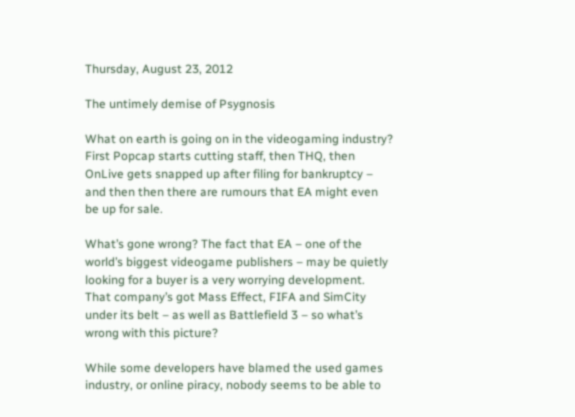Thursday, August 23, 2012

The untimely demise of Psygnosis

What on earth is going on in the videogaming industry? First Popcap starts cutting staff, then THQ, then OnLive gets snapped up after filing for bankruptcy – and then then there are rumours that EA might even be up for sale.

What’s gone wrong? The fact that EA – one of the world’s biggest videogame publishers – may be quietly looking for a buyer is a very worrying development. That company’s got Mass Effect, FIFA and SimCity under its belt – as well as Battlefield 3 – so what’s wrong with this picture?

While some developers have blamed the used games industry, or online piracy, nobody seems to be able to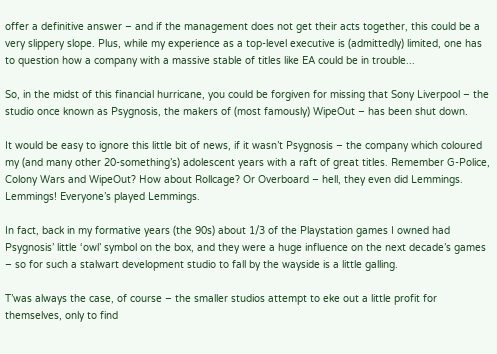offer a definitive answer – and if the management does not get their acts together, this could be a very slippery slope. Plus, while my experience as a top-level executive is (admittedly) limited, one has to question how a company with a massive stable of titles like EA could be in trouble...

So, in the midst of this financial hurricane, you could be forgiven for missing that Sony Liverpool – the studio once known as Psygnosis, the makers of (most famously) WipeOut – has been shut down.

It would be easy to ignore this little bit of news, if it wasn’t Psygnosis – the company which coloured my (and many other 20-something’s) adolescent years with a raft of great titles. Remember G-Police, Colony Wars and WipeOut? How about Rollcage? Or Overboard – hell, they even did Lemmings. Lemmings! Everyone’s played Lemmings.

In fact, back in my formative years (the 90s) about 1/3 of the Playstation games I owned had Psygnosis’ little ‘owl’ symbol on the box, and they were a huge influence on the next decade’s games – so for such a stalwart development studio to fall by the wayside is a little galling.

T’was always the case, of course – the smaller studios attempt to eke out a little profit for themselves, only to find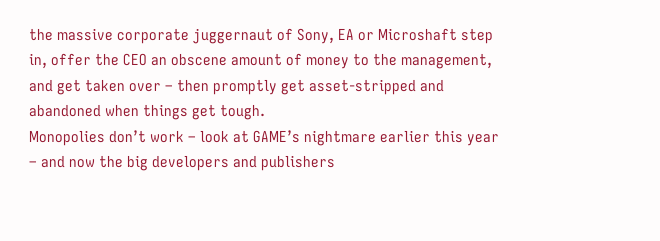the massive corporate juggernaut of Sony, EA or Microshaft step in, offer the CEO an obscene amount of money to the management, and get taken over – then promptly get asset-stripped and abandoned when things get tough.
Monopolies don’t work – look at GAME’s nightmare earlier this year – and now the big developers and publishers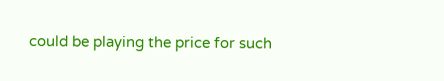could be playing the price for such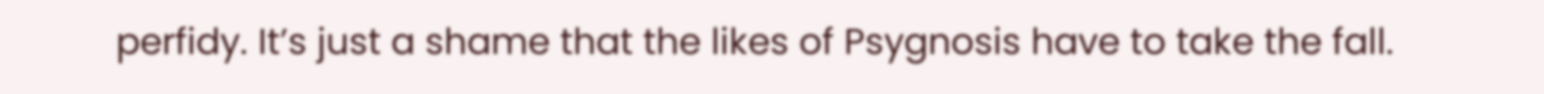perfidy. It’s just a shame that the likes of Psygnosis have to take the fall.